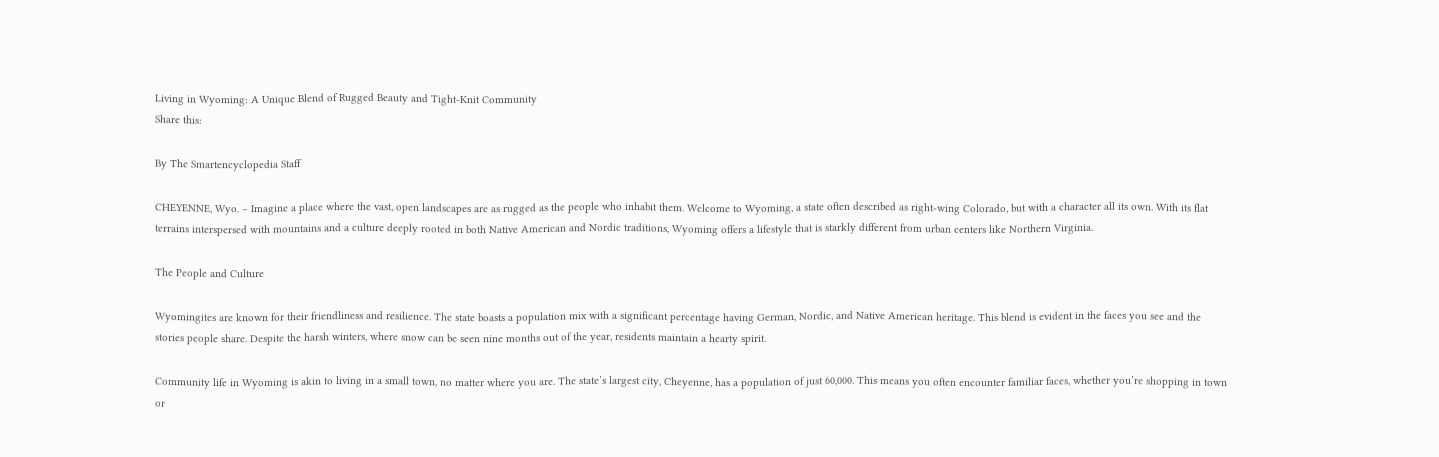Living in Wyoming: A Unique Blend of Rugged Beauty and Tight-Knit Community
Share this:

By The Smartencyclopedia Staff

CHEYENNE, Wyo. – Imagine a place where the vast, open landscapes are as rugged as the people who inhabit them. Welcome to Wyoming, a state often described as right-wing Colorado, but with a character all its own. With its flat terrains interspersed with mountains and a culture deeply rooted in both Native American and Nordic traditions, Wyoming offers a lifestyle that is starkly different from urban centers like Northern Virginia.

The People and Culture

Wyomingites are known for their friendliness and resilience. The state boasts a population mix with a significant percentage having German, Nordic, and Native American heritage. This blend is evident in the faces you see and the stories people share. Despite the harsh winters, where snow can be seen nine months out of the year, residents maintain a hearty spirit.

Community life in Wyoming is akin to living in a small town, no matter where you are. The state’s largest city, Cheyenne, has a population of just 60,000. This means you often encounter familiar faces, whether you’re shopping in town or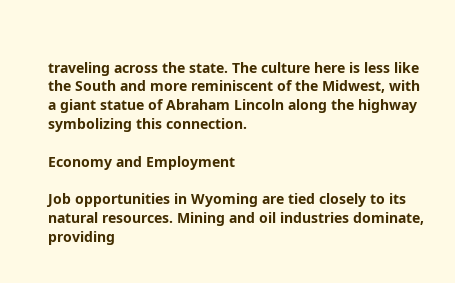traveling across the state. The culture here is less like the South and more reminiscent of the Midwest, with a giant statue of Abraham Lincoln along the highway symbolizing this connection.

Economy and Employment

Job opportunities in Wyoming are tied closely to its natural resources. Mining and oil industries dominate, providing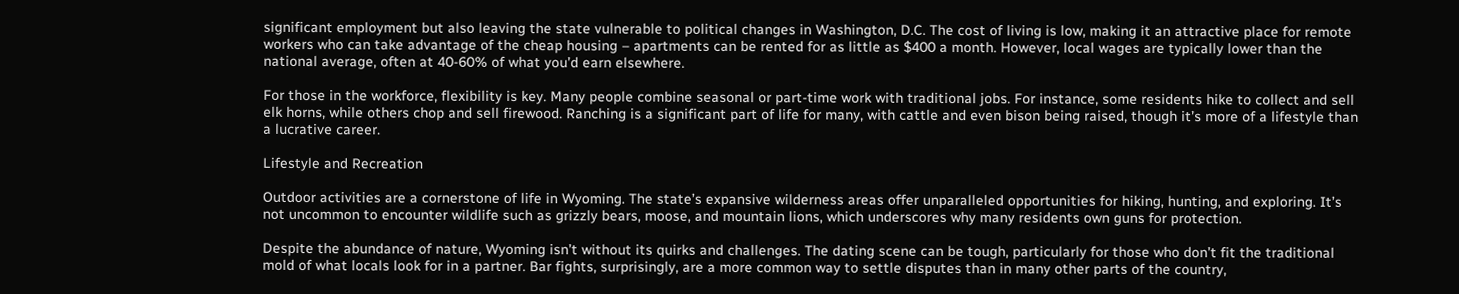significant employment but also leaving the state vulnerable to political changes in Washington, D.C. The cost of living is low, making it an attractive place for remote workers who can take advantage of the cheap housing – apartments can be rented for as little as $400 a month. However, local wages are typically lower than the national average, often at 40-60% of what you’d earn elsewhere.

For those in the workforce, flexibility is key. Many people combine seasonal or part-time work with traditional jobs. For instance, some residents hike to collect and sell elk horns, while others chop and sell firewood. Ranching is a significant part of life for many, with cattle and even bison being raised, though it’s more of a lifestyle than a lucrative career.

Lifestyle and Recreation

Outdoor activities are a cornerstone of life in Wyoming. The state’s expansive wilderness areas offer unparalleled opportunities for hiking, hunting, and exploring. It’s not uncommon to encounter wildlife such as grizzly bears, moose, and mountain lions, which underscores why many residents own guns for protection.

Despite the abundance of nature, Wyoming isn’t without its quirks and challenges. The dating scene can be tough, particularly for those who don’t fit the traditional mold of what locals look for in a partner. Bar fights, surprisingly, are a more common way to settle disputes than in many other parts of the country,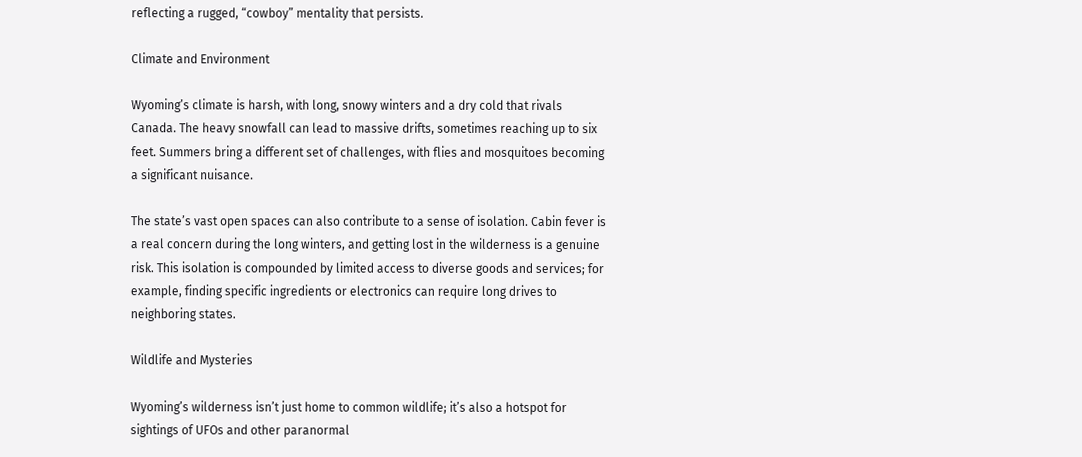reflecting a rugged, “cowboy” mentality that persists.

Climate and Environment

Wyoming’s climate is harsh, with long, snowy winters and a dry cold that rivals Canada. The heavy snowfall can lead to massive drifts, sometimes reaching up to six feet. Summers bring a different set of challenges, with flies and mosquitoes becoming a significant nuisance.

The state’s vast open spaces can also contribute to a sense of isolation. Cabin fever is a real concern during the long winters, and getting lost in the wilderness is a genuine risk. This isolation is compounded by limited access to diverse goods and services; for example, finding specific ingredients or electronics can require long drives to neighboring states.

Wildlife and Mysteries

Wyoming’s wilderness isn’t just home to common wildlife; it’s also a hotspot for sightings of UFOs and other paranormal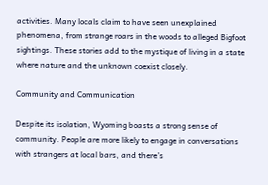activities. Many locals claim to have seen unexplained phenomena, from strange roars in the woods to alleged Bigfoot sightings. These stories add to the mystique of living in a state where nature and the unknown coexist closely.

Community and Communication

Despite its isolation, Wyoming boasts a strong sense of community. People are more likely to engage in conversations with strangers at local bars, and there’s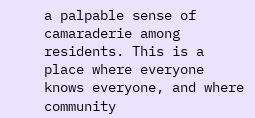a palpable sense of camaraderie among residents. This is a place where everyone knows everyone, and where community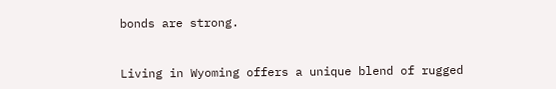bonds are strong.


Living in Wyoming offers a unique blend of rugged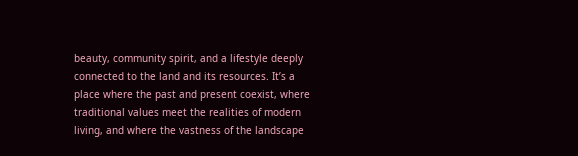beauty, community spirit, and a lifestyle deeply connected to the land and its resources. It’s a place where the past and present coexist, where traditional values meet the realities of modern living, and where the vastness of the landscape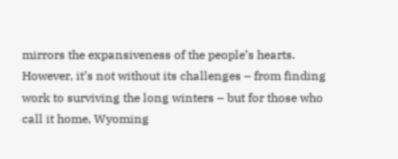mirrors the expansiveness of the people’s hearts. However, it’s not without its challenges – from finding work to surviving the long winters – but for those who call it home, Wyoming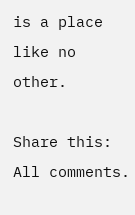is a place like no other.

Share this:
All comments.